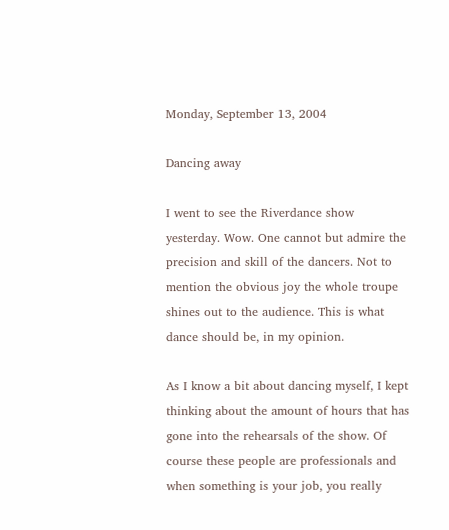Monday, September 13, 2004

Dancing away

I went to see the Riverdance show yesterday. Wow. One cannot but admire the precision and skill of the dancers. Not to mention the obvious joy the whole troupe shines out to the audience. This is what dance should be, in my opinion.

As I know a bit about dancing myself, I kept thinking about the amount of hours that has gone into the rehearsals of the show. Of course these people are professionals and when something is your job, you really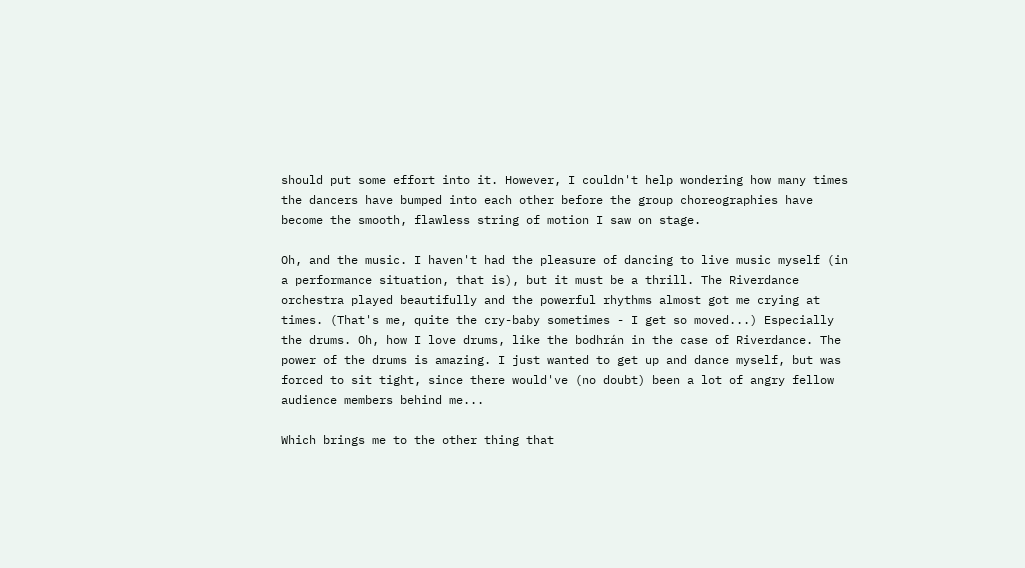should put some effort into it. However, I couldn't help wondering how many times the dancers have bumped into each other before the group choreographies have become the smooth, flawless string of motion I saw on stage.

Oh, and the music. I haven't had the pleasure of dancing to live music myself (in a performance situation, that is), but it must be a thrill. The Riverdance orchestra played beautifully and the powerful rhythms almost got me crying at times. (That's me, quite the cry-baby sometimes - I get so moved...) Especially the drums. Oh, how I love drums, like the bodhrán in the case of Riverdance. The power of the drums is amazing. I just wanted to get up and dance myself, but was forced to sit tight, since there would've (no doubt) been a lot of angry fellow audience members behind me...

Which brings me to the other thing that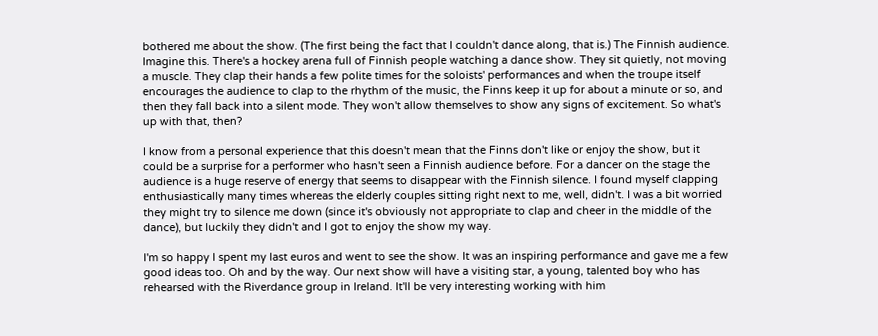bothered me about the show. (The first being the fact that I couldn't dance along, that is.) The Finnish audience. Imagine this. There's a hockey arena full of Finnish people watching a dance show. They sit quietly, not moving a muscle. They clap their hands a few polite times for the soloists' performances and when the troupe itself encourages the audience to clap to the rhythm of the music, the Finns keep it up for about a minute or so, and then they fall back into a silent mode. They won't allow themselves to show any signs of excitement. So what's up with that, then?

I know from a personal experience that this doesn't mean that the Finns don't like or enjoy the show, but it could be a surprise for a performer who hasn't seen a Finnish audience before. For a dancer on the stage the audience is a huge reserve of energy that seems to disappear with the Finnish silence. I found myself clapping enthusiastically many times whereas the elderly couples sitting right next to me, well, didn't. I was a bit worried they might try to silence me down (since it's obviously not appropriate to clap and cheer in the middle of the dance), but luckily they didn't and I got to enjoy the show my way.

I'm so happy I spent my last euros and went to see the show. It was an inspiring performance and gave me a few good ideas too. Oh and by the way. Our next show will have a visiting star, a young, talented boy who has rehearsed with the Riverdance group in Ireland. It'll be very interesting working with him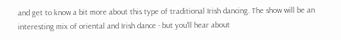and get to know a bit more about this type of traditional Irish dancing. The show will be an interesting mix of oriental and Irish dance - but you'll hear about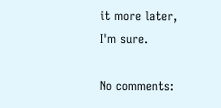it more later, I'm sure.

No comments: